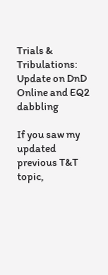Trials & Tribulations: Update on DnD Online and EQ2 dabbling

If you saw my updated previous T&T topic,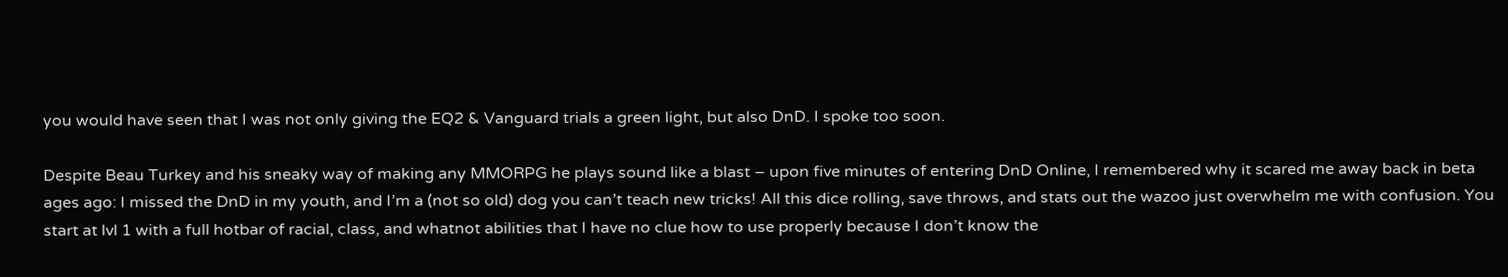you would have seen that I was not only giving the EQ2 & Vanguard trials a green light, but also DnD. I spoke too soon.

Despite Beau Turkey and his sneaky way of making any MMORPG he plays sound like a blast – upon five minutes of entering DnD Online, I remembered why it scared me away back in beta ages ago: I missed the DnD in my youth, and I’m a (not so old) dog you can’t teach new tricks! All this dice rolling, save throws, and stats out the wazoo just overwhelm me with confusion. You start at lvl 1 with a full hotbar of racial, class, and whatnot abilities that I have no clue how to use properly because I don’t know the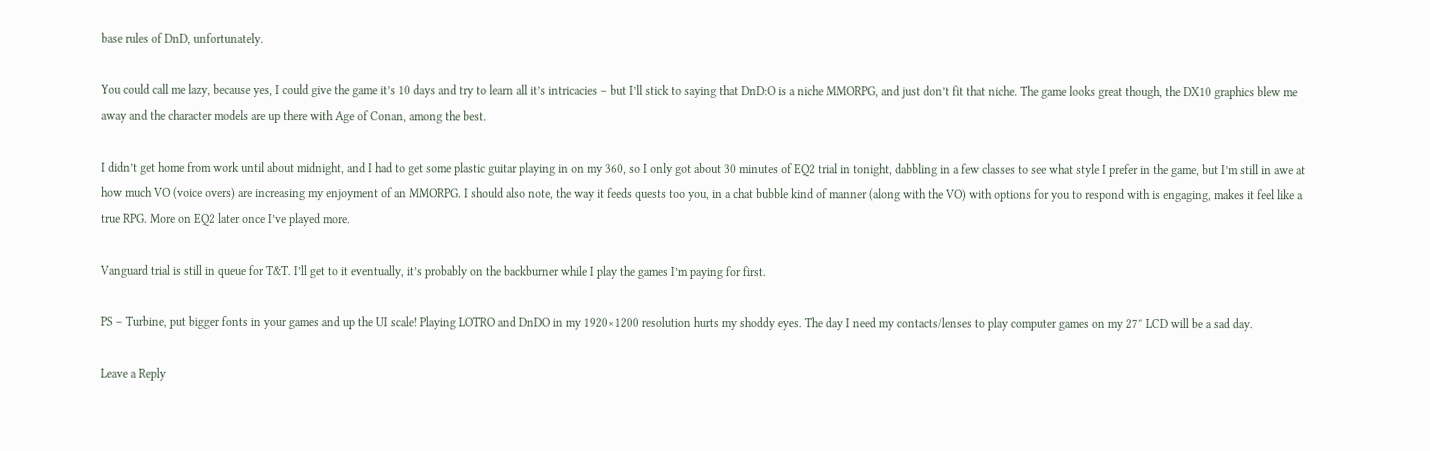base rules of DnD, unfortunately.

You could call me lazy, because yes, I could give the game it’s 10 days and try to learn all it’s intricacies – but I’ll stick to saying that DnD:O is a niche MMORPG, and just don’t fit that niche. The game looks great though, the DX10 graphics blew me away and the character models are up there with Age of Conan, among the best.

I didn’t get home from work until about midnight, and I had to get some plastic guitar playing in on my 360, so I only got about 30 minutes of EQ2 trial in tonight, dabbling in a few classes to see what style I prefer in the game, but I’m still in awe at how much VO (voice overs) are increasing my enjoyment of an MMORPG. I should also note, the way it feeds quests too you, in a chat bubble kind of manner (along with the VO) with options for you to respond with is engaging, makes it feel like a true RPG. More on EQ2 later once I’ve played more.

Vanguard trial is still in queue for T&T. I’ll get to it eventually, it’s probably on the backburner while I play the games I’m paying for first.

PS – Turbine, put bigger fonts in your games and up the UI scale! Playing LOTRO and DnDO in my 1920×1200 resolution hurts my shoddy eyes. The day I need my contacts/lenses to play computer games on my 27″ LCD will be a sad day.

Leave a Reply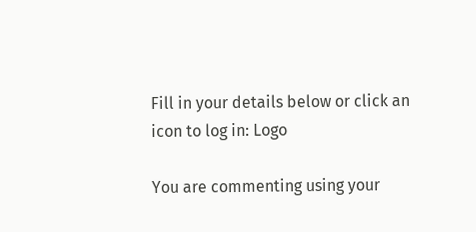Fill in your details below or click an icon to log in: Logo

You are commenting using your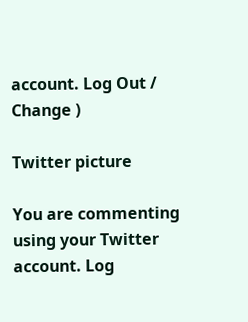account. Log Out /  Change )

Twitter picture

You are commenting using your Twitter account. Log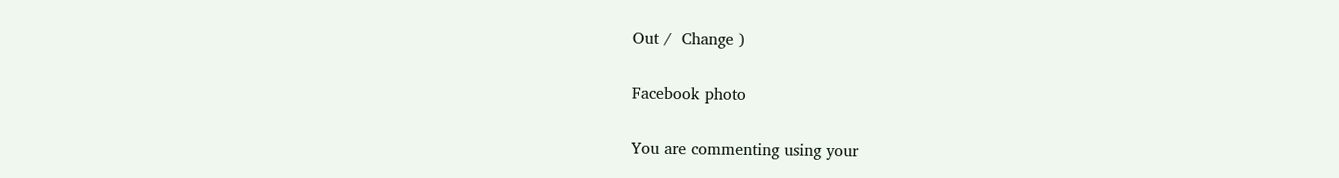Out /  Change )

Facebook photo

You are commenting using your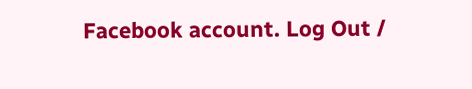Facebook account. Log Out /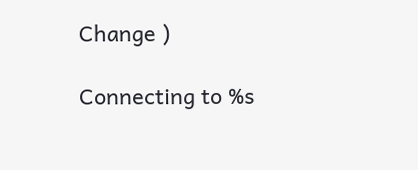Change )

Connecting to %s